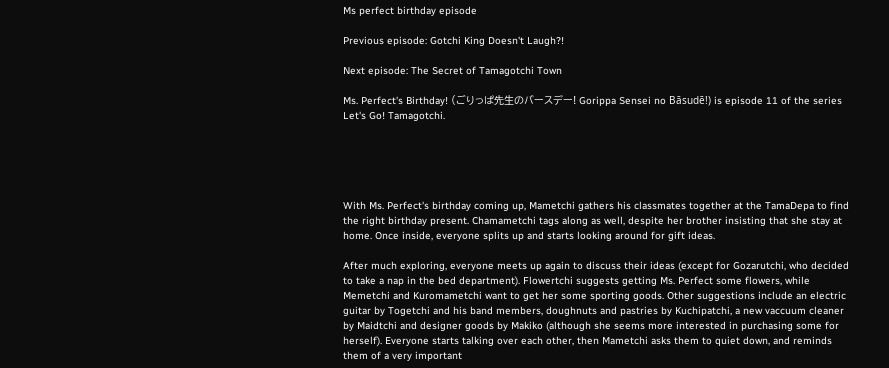Ms perfect birthday episode

Previous episode: Gotchi King Doesn't Laugh?!

Next episode: The Secret of Tamagotchi Town

Ms. Perfect's Birthday! (ごりっぱ先生のバースデー! Gorippa Sensei no Bāsudē!) is episode 11 of the series Let's Go! Tamagotchi.





With Ms. Perfect's birthday coming up, Mametchi gathers his classmates together at the TamaDepa to find the right birthday present. Chamametchi tags along as well, despite her brother insisting that she stay at home. Once inside, everyone splits up and starts looking around for gift ideas.

After much exploring, everyone meets up again to discuss their ideas (except for Gozarutchi, who decided to take a nap in the bed department). Flowertchi suggests getting Ms. Perfect some flowers, while Memetchi and Kuromametchi want to get her some sporting goods. Other suggestions include an electric guitar by Togetchi and his band members, doughnuts and pastries by Kuchipatchi, a new vaccuum cleaner by Maidtchi and designer goods by Makiko (although she seems more interested in purchasing some for herself). Everyone starts talking over each other, then Mametchi asks them to quiet down, and reminds them of a very important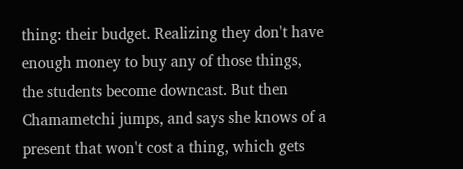thing: their budget. Realizing they don't have enough money to buy any of those things, the students become downcast. But then Chamametchi jumps, and says she knows of a present that won't cost a thing, which gets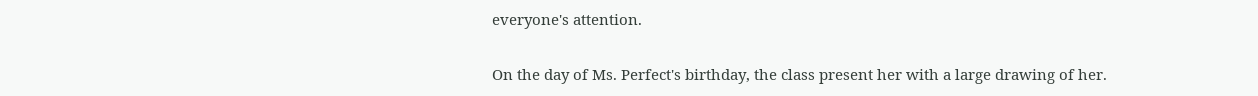everyone's attention.

On the day of Ms. Perfect's birthday, the class present her with a large drawing of her.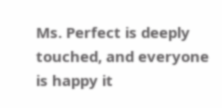Ms. Perfect is deeply touched, and everyone is happy it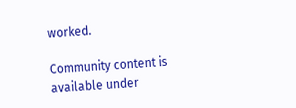worked.

Community content is available under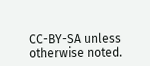CC-BY-SA unless otherwise noted.